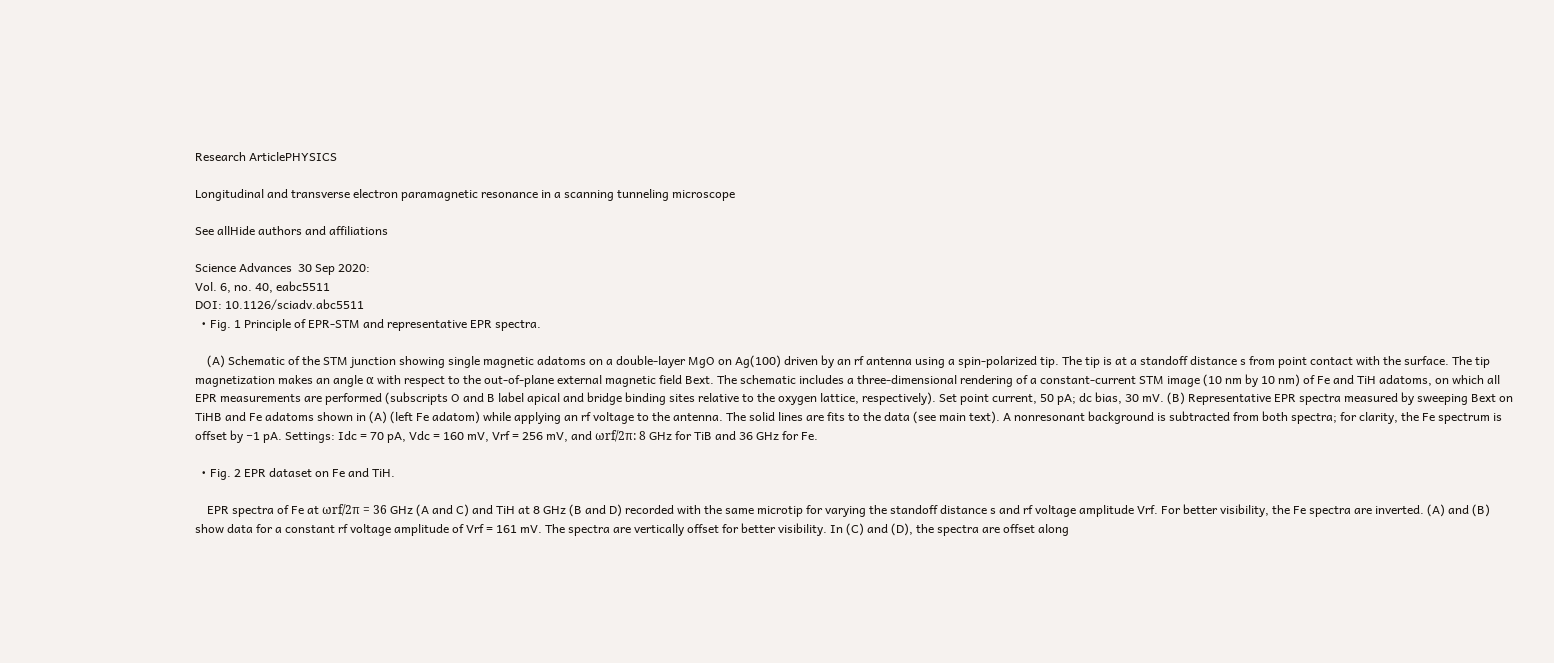Research ArticlePHYSICS

Longitudinal and transverse electron paramagnetic resonance in a scanning tunneling microscope

See allHide authors and affiliations

Science Advances  30 Sep 2020:
Vol. 6, no. 40, eabc5511
DOI: 10.1126/sciadv.abc5511
  • Fig. 1 Principle of EPR-STM and representative EPR spectra.

    (A) Schematic of the STM junction showing single magnetic adatoms on a double-layer MgO on Ag(100) driven by an rf antenna using a spin-polarized tip. The tip is at a standoff distance s from point contact with the surface. The tip magnetization makes an angle α with respect to the out-of-plane external magnetic field Bext. The schematic includes a three-dimensional rendering of a constant-current STM image (10 nm by 10 nm) of Fe and TiH adatoms, on which all EPR measurements are performed (subscripts O and B label apical and bridge binding sites relative to the oxygen lattice, respectively). Set point current, 50 pA; dc bias, 30 mV. (B) Representative EPR spectra measured by sweeping Bext on TiHB and Fe adatoms shown in (A) (left Fe adatom) while applying an rf voltage to the antenna. The solid lines are fits to the data (see main text). A nonresonant background is subtracted from both spectra; for clarity, the Fe spectrum is offset by −1 pA. Settings: Idc = 70 pA, Vdc = 160 mV, Vrf = 256 mV, and ωrf/2π: 8 GHz for TiB and 36 GHz for Fe.

  • Fig. 2 EPR dataset on Fe and TiH.

    EPR spectra of Fe at ωrf/2π = 36 GHz (A and C) and TiH at 8 GHz (B and D) recorded with the same microtip for varying the standoff distance s and rf voltage amplitude Vrf. For better visibility, the Fe spectra are inverted. (A) and (B) show data for a constant rf voltage amplitude of Vrf = 161 mV. The spectra are vertically offset for better visibility. In (C) and (D), the spectra are offset along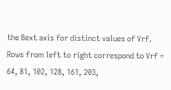the Bext axis for distinct values of Vrf. Rows from left to right correspond to Vrf = 64, 81, 102, 128, 161, 203,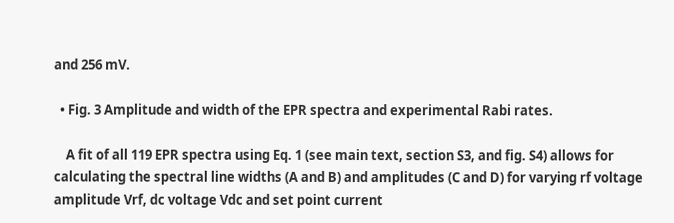and 256 mV.

  • Fig. 3 Amplitude and width of the EPR spectra and experimental Rabi rates.

    A fit of all 119 EPR spectra using Eq. 1 (see main text, section S3, and fig. S4) allows for calculating the spectral line widths (A and B) and amplitudes (C and D) for varying rf voltage amplitude Vrf, dc voltage Vdc and set point current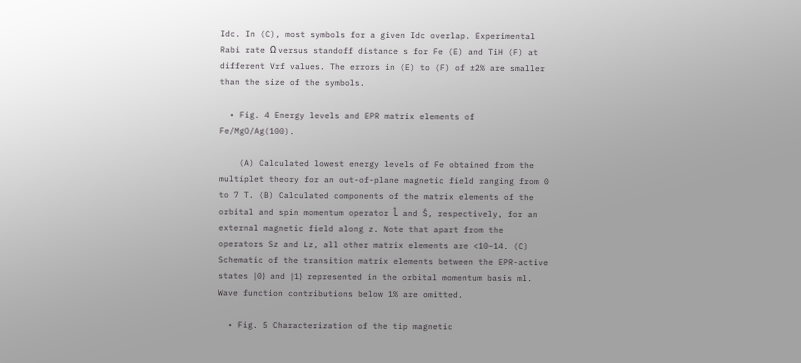Idc. In (C), most symbols for a given Idc overlap. Experimental Rabi rate Ω versus standoff distance s for Fe (E) and TiH (F) at different Vrf values. The errors in (E) to (F) of ±2% are smaller than the size of the symbols.

  • Fig. 4 Energy levels and EPR matrix elements of Fe/MgO/Ag(100).

    (A) Calculated lowest energy levels of Fe obtained from the multiplet theory for an out-of-plane magnetic field ranging from 0 to 7 T. (B) Calculated components of the matrix elements of the orbital and spin momentum operator L̂ and Ŝ, respectively, for an external magnetic field along z. Note that apart from the operators Sz and Lz, all other matrix elements are <10−14. (C) Schematic of the transition matrix elements between the EPR-active states ∣0⟩ and ∣1⟩ represented in the orbital momentum basis ml. Wave function contributions below 1% are omitted.

  • Fig. 5 Characterization of the tip magnetic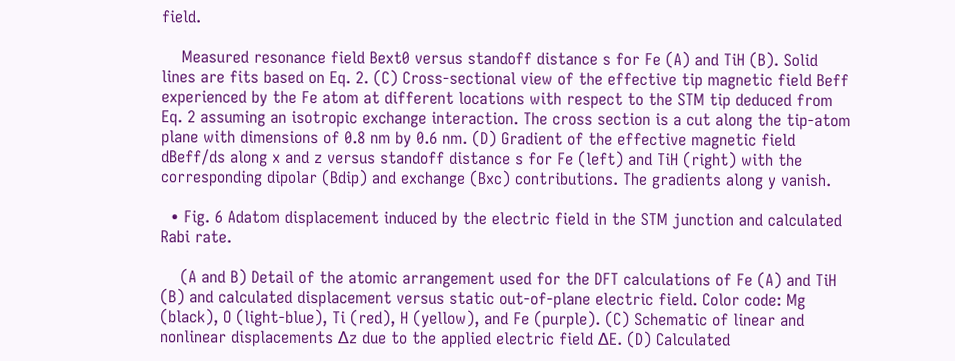field.

    Measured resonance field Bext0 versus standoff distance s for Fe (A) and TiH (B). Solid lines are fits based on Eq. 2. (C) Cross-sectional view of the effective tip magnetic field Beff experienced by the Fe atom at different locations with respect to the STM tip deduced from Eq. 2 assuming an isotropic exchange interaction. The cross section is a cut along the tip-atom plane with dimensions of 0.8 nm by 0.6 nm. (D) Gradient of the effective magnetic field dBeff/ds along x and z versus standoff distance s for Fe (left) and TiH (right) with the corresponding dipolar (Bdip) and exchange (Bxc) contributions. The gradients along y vanish.

  • Fig. 6 Adatom displacement induced by the electric field in the STM junction and calculated Rabi rate.

    (A and B) Detail of the atomic arrangement used for the DFT calculations of Fe (A) and TiH (B) and calculated displacement versus static out-of-plane electric field. Color code: Mg (black), O (light-blue), Ti (red), H (yellow), and Fe (purple). (C) Schematic of linear and nonlinear displacements ∆z due to the applied electric field ∆E. (D) Calculated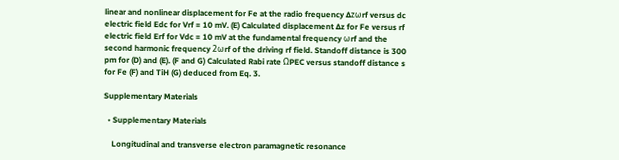linear and nonlinear displacement for Fe at the radio frequency ∆zωrf versus dc electric field Edc for Vrf = 10 mV. (E) Calculated displacement ∆z for Fe versus rf electric field Erf for Vdc = 10 mV at the fundamental frequency ωrf and the second harmonic frequency 2ωrf of the driving rf field. Standoff distance is 300 pm for (D) and (E). (F and G) Calculated Rabi rate ΩPEC versus standoff distance s for Fe (F) and TiH (G) deduced from Eq. 3.

Supplementary Materials

  • Supplementary Materials

    Longitudinal and transverse electron paramagnetic resonance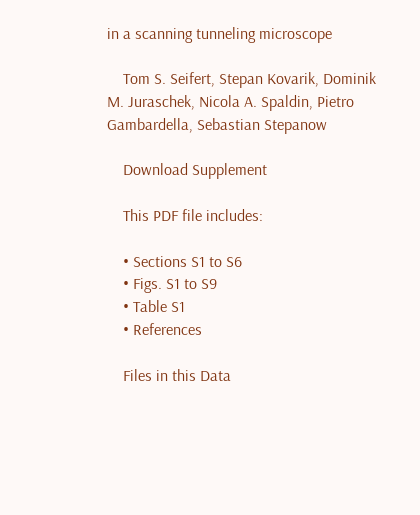in a scanning tunneling microscope

    Tom S. Seifert, Stepan Kovarik, Dominik M. Juraschek, Nicola A. Spaldin, Pietro Gambardella, Sebastian Stepanow

    Download Supplement

    This PDF file includes:

    • Sections S1 to S6
    • Figs. S1 to S9
    • Table S1
    • References

    Files in this Data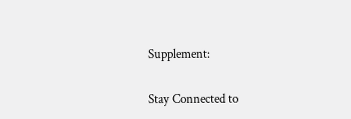Supplement:

Stay Connected to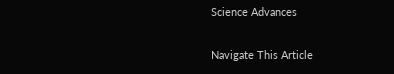Science Advances

Navigate This Article